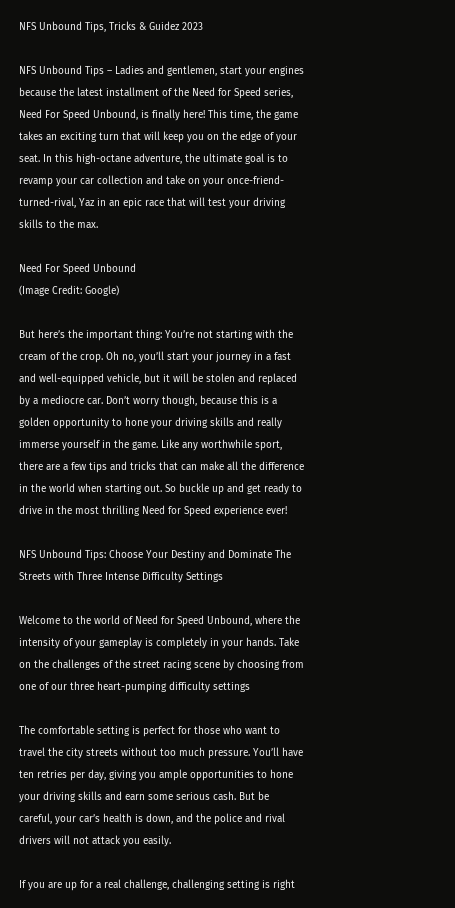NFS Unbound Tips, Tricks & Guidez 2023

NFS Unbound Tips – Ladies and gentlemen, start your engines because the latest installment of the Need for Speed series, Need For Speed Unbound, is finally here! This time, the game takes an exciting turn that will keep you on the edge of your seat. In this high-octane adventure, the ultimate goal is to revamp your car collection and take on your once-friend-turned-rival, Yaz in an epic race that will test your driving skills to the max.

Need For Speed Unbound
(Image Credit: Google)

But here’s the important thing: You’re not starting with the cream of the crop. Oh no, you’ll start your journey in a fast and well-equipped vehicle, but it will be stolen and replaced by a mediocre car. Don’t worry though, because this is a golden opportunity to hone your driving skills and really immerse yourself in the game. Like any worthwhile sport, there are a few tips and tricks that can make all the difference in the world when starting out. So buckle up and get ready to drive in the most thrilling Need for Speed experience ever!

NFS Unbound Tips: Choose Your Destiny and Dominate The Streets with Three Intense Difficulty Settings

Welcome to the world of Need for Speed Unbound, where the intensity of your gameplay is completely in your hands. Take on the challenges of the street racing scene by choosing from one of our three heart-pumping difficulty settings

The comfortable setting is perfect for those who want to travel the city streets without too much pressure. You’ll have ten retries per day, giving you ample opportunities to hone your driving skills and earn some serious cash. But be careful, your car’s health is down, and the police and rival drivers will not attack you easily.

If you are up for a real challenge, challenging setting is right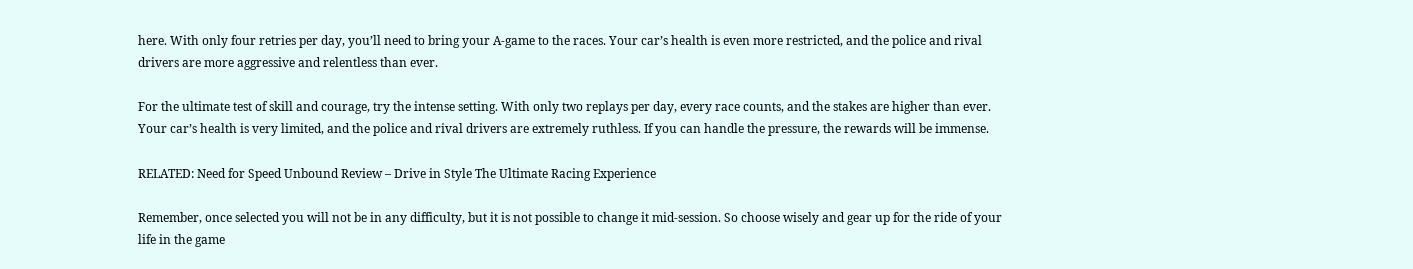here. With only four retries per day, you’ll need to bring your A-game to the races. Your car’s health is even more restricted, and the police and rival drivers are more aggressive and relentless than ever.

For the ultimate test of skill and courage, try the intense setting. With only two replays per day, every race counts, and the stakes are higher than ever. Your car’s health is very limited, and the police and rival drivers are extremely ruthless. If you can handle the pressure, the rewards will be immense.

RELATED: Need for Speed Unbound Review – Drive in Style The Ultimate Racing Experience

Remember, once selected you will not be in any difficulty, but it is not possible to change it mid-session. So choose wisely and gear up for the ride of your life in the game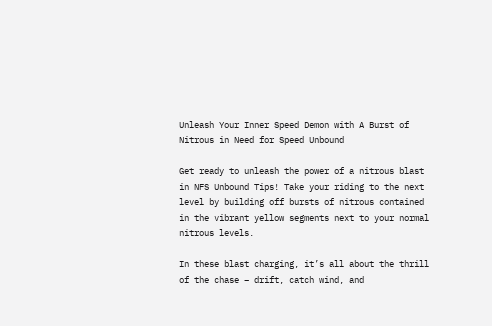Unleash Your Inner Speed Demon with A Burst of Nitrous in Need for Speed Unbound

Get ready to unleash the power of a nitrous blast in NFS Unbound Tips! Take your riding to the next level by building off bursts of nitrous contained in the vibrant yellow segments next to your normal nitrous levels.

In these blast charging, it’s all about the thrill of the chase – drift, catch wind, and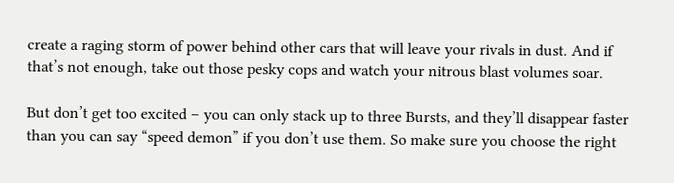create a raging storm of power behind other cars that will leave your rivals in dust. And if that’s not enough, take out those pesky cops and watch your nitrous blast volumes soar.

But don’t get too excited – you can only stack up to three Bursts, and they’ll disappear faster than you can say “speed demon” if you don’t use them. So make sure you choose the right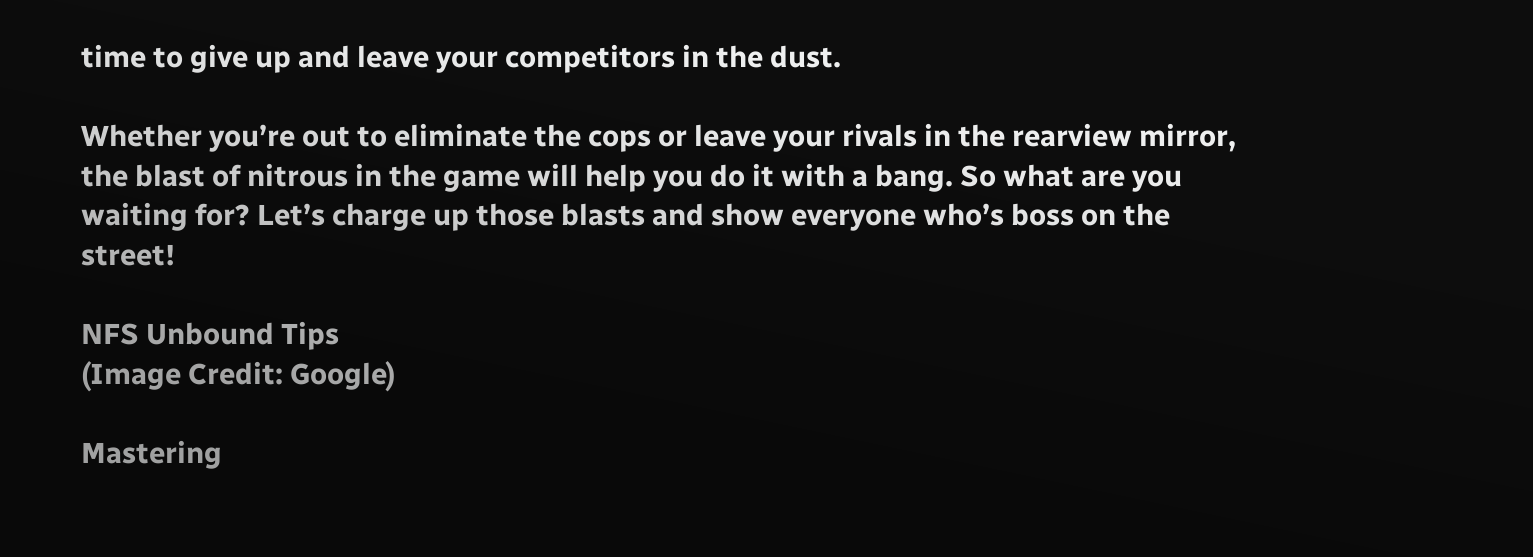time to give up and leave your competitors in the dust.

Whether you’re out to eliminate the cops or leave your rivals in the rearview mirror, the blast of nitrous in the game will help you do it with a bang. So what are you waiting for? Let’s charge up those blasts and show everyone who’s boss on the street!

NFS Unbound Tips
(Image Credit: Google)

Mastering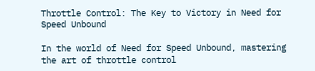Throttle Control: The Key to Victory in Need for Speed Unbound

In the world of Need for Speed Unbound, mastering the art of throttle control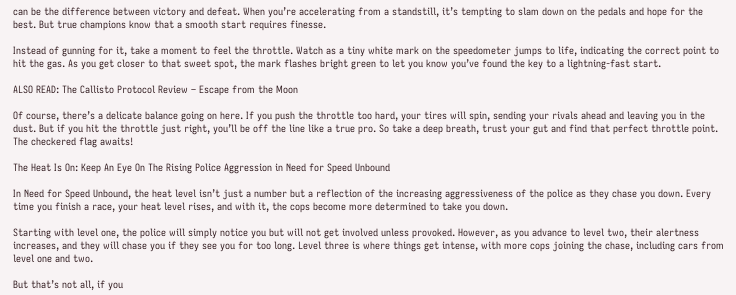can be the difference between victory and defeat. When you’re accelerating from a standstill, it’s tempting to slam down on the pedals and hope for the best. But true champions know that a smooth start requires finesse.

Instead of gunning for it, take a moment to feel the throttle. Watch as a tiny white mark on the speedometer jumps to life, indicating the correct point to hit the gas. As you get closer to that sweet spot, the mark flashes bright green to let you know you’ve found the key to a lightning-fast start.

ALSO READ: The Callisto Protocol Review – Escape from the Moon

Of course, there’s a delicate balance going on here. If you push the throttle too hard, your tires will spin, sending your rivals ahead and leaving you in the dust. But if you hit the throttle just right, you’ll be off the line like a true pro. So take a deep breath, trust your gut and find that perfect throttle point. The checkered flag awaits!

The Heat Is On: Keep An Eye On The Rising Police Aggression in Need for Speed Unbound

In Need for Speed Unbound, the heat level isn’t just a number but a reflection of the increasing aggressiveness of the police as they chase you down. Every time you finish a race, your heat level rises, and with it, the cops become more determined to take you down.

Starting with level one, the police will simply notice you but will not get involved unless provoked. However, as you advance to level two, their alertness increases, and they will chase you if they see you for too long. Level three is where things get intense, with more cops joining the chase, including cars from level one and two.

But that’s not all, if you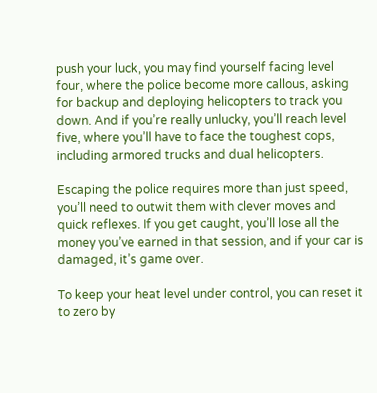push your luck, you may find yourself facing level four, where the police become more callous, asking for backup and deploying helicopters to track you down. And if you’re really unlucky, you’ll reach level five, where you’ll have to face the toughest cops, including armored trucks and dual helicopters.

Escaping the police requires more than just speed, you’ll need to outwit them with clever moves and quick reflexes. If you get caught, you’ll lose all the money you’ve earned in that session, and if your car is damaged, it’s game over.

To keep your heat level under control, you can reset it to zero by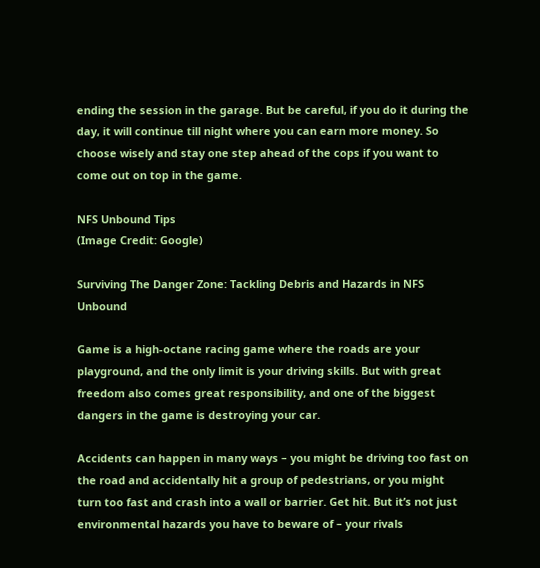ending the session in the garage. But be careful, if you do it during the day, it will continue till night where you can earn more money. So choose wisely and stay one step ahead of the cops if you want to come out on top in the game.

NFS Unbound Tips
(Image Credit: Google)

Surviving The Danger Zone: Tackling Debris and Hazards in NFS Unbound

Game is a high-octane racing game where the roads are your playground, and the only limit is your driving skills. But with great freedom also comes great responsibility, and one of the biggest dangers in the game is destroying your car.

Accidents can happen in many ways – you might be driving too fast on the road and accidentally hit a group of pedestrians, or you might turn too fast and crash into a wall or barrier. Get hit. But it’s not just environmental hazards you have to beware of – your rivals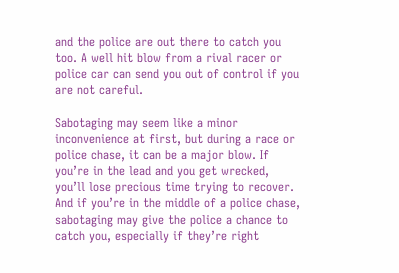and the police are out there to catch you too. A well hit blow from a rival racer or police car can send you out of control if you are not careful.

Sabotaging may seem like a minor inconvenience at first, but during a race or police chase, it can be a major blow. If you’re in the lead and you get wrecked, you’ll lose precious time trying to recover. And if you’re in the middle of a police chase, sabotaging may give the police a chance to catch you, especially if they’re right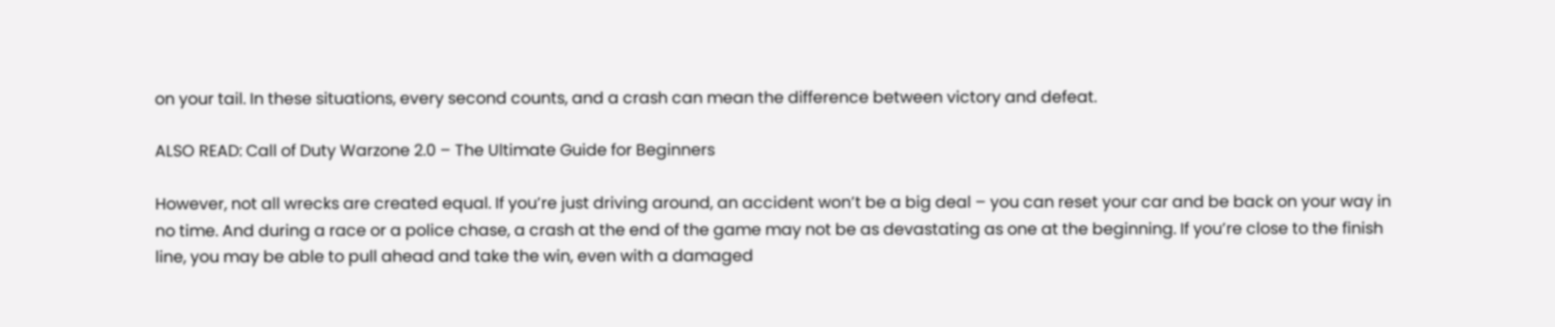on your tail. In these situations, every second counts, and a crash can mean the difference between victory and defeat.

ALSO READ: Call of Duty Warzone 2.0 – The Ultimate Guide for Beginners

However, not all wrecks are created equal. If you’re just driving around, an accident won’t be a big deal – you can reset your car and be back on your way in no time. And during a race or a police chase, a crash at the end of the game may not be as devastating as one at the beginning. If you’re close to the finish line, you may be able to pull ahead and take the win, even with a damaged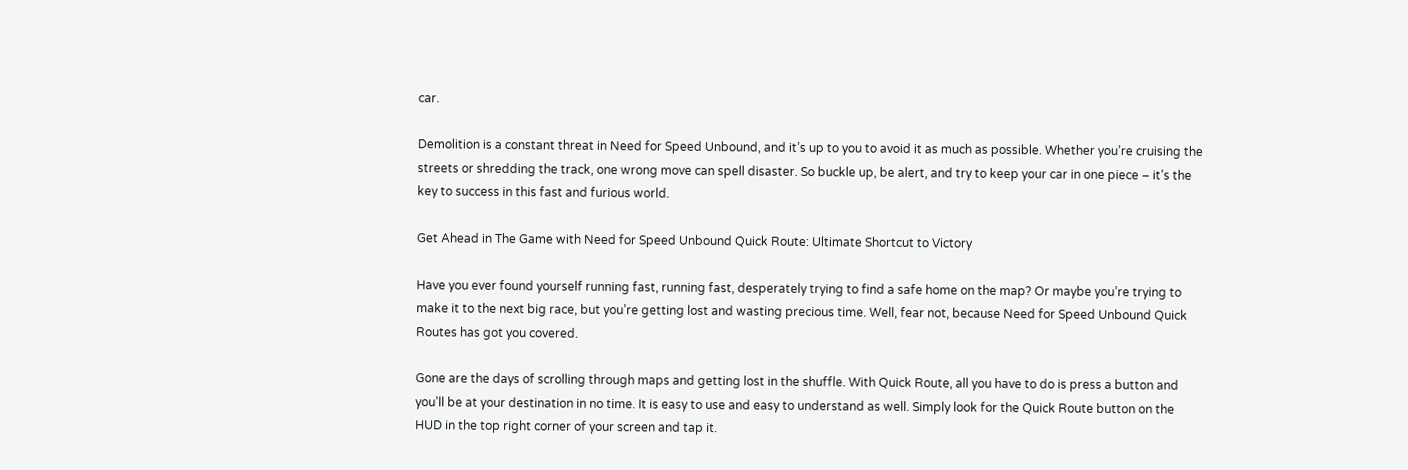car.

Demolition is a constant threat in Need for Speed Unbound, and it’s up to you to avoid it as much as possible. Whether you’re cruising the streets or shredding the track, one wrong move can spell disaster. So buckle up, be alert, and try to keep your car in one piece – it’s the key to success in this fast and furious world.

Get Ahead in The Game with Need for Speed Unbound Quick Route: Ultimate Shortcut to Victory

Have you ever found yourself running fast, running fast, desperately trying to find a safe home on the map? Or maybe you’re trying to make it to the next big race, but you’re getting lost and wasting precious time. Well, fear not, because Need for Speed Unbound Quick Routes has got you covered.

Gone are the days of scrolling through maps and getting lost in the shuffle. With Quick Route, all you have to do is press a button and you’ll be at your destination in no time. It is easy to use and easy to understand as well. Simply look for the Quick Route button on the HUD in the top right corner of your screen and tap it.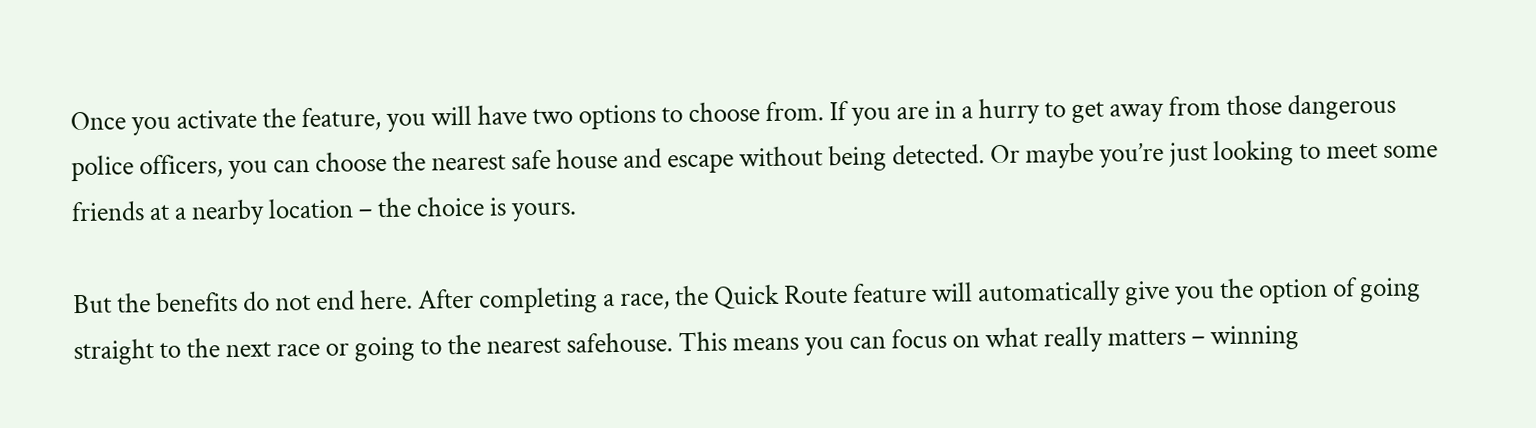Once you activate the feature, you will have two options to choose from. If you are in a hurry to get away from those dangerous police officers, you can choose the nearest safe house and escape without being detected. Or maybe you’re just looking to meet some friends at a nearby location – the choice is yours.

But the benefits do not end here. After completing a race, the Quick Route feature will automatically give you the option of going straight to the next race or going to the nearest safehouse. This means you can focus on what really matters – winning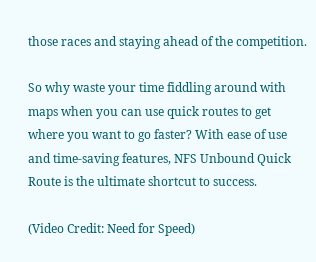those races and staying ahead of the competition.

So why waste your time fiddling around with maps when you can use quick routes to get where you want to go faster? With ease of use and time-saving features, NFS Unbound Quick Route is the ultimate shortcut to success.

(Video Credit: Need for Speed)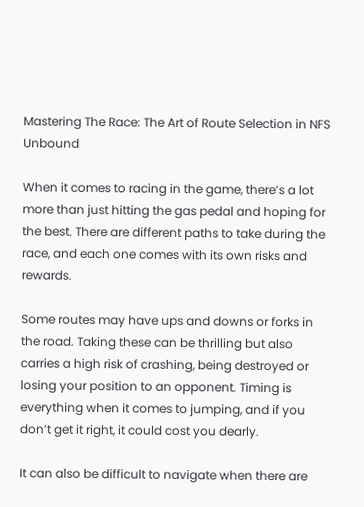Mastering The Race: The Art of Route Selection in NFS Unbound

When it comes to racing in the game, there’s a lot more than just hitting the gas pedal and hoping for the best. There are different paths to take during the race, and each one comes with its own risks and rewards.

Some routes may have ups and downs or forks in the road. Taking these can be thrilling but also carries a high risk of crashing, being destroyed or losing your position to an opponent. Timing is everything when it comes to jumping, and if you don’t get it right, it could cost you dearly.

It can also be difficult to navigate when there are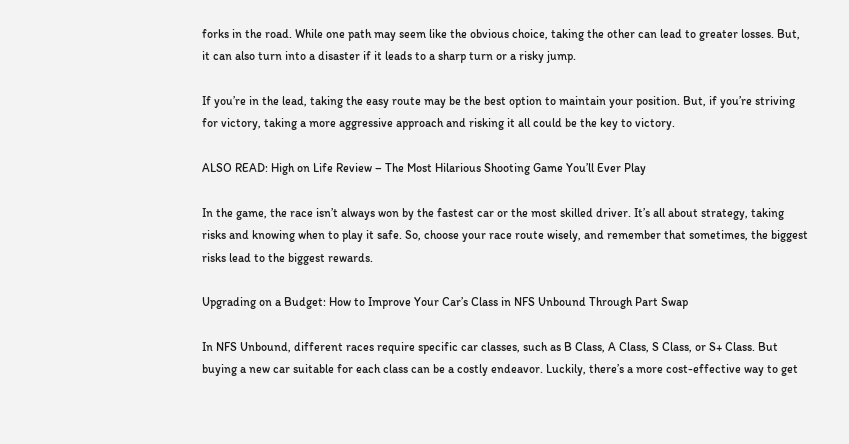forks in the road. While one path may seem like the obvious choice, taking the other can lead to greater losses. But, it can also turn into a disaster if it leads to a sharp turn or a risky jump.

If you’re in the lead, taking the easy route may be the best option to maintain your position. But, if you’re striving for victory, taking a more aggressive approach and risking it all could be the key to victory.

ALSO READ: High on Life Review – The Most Hilarious Shooting Game You’ll Ever Play

In the game, the race isn’t always won by the fastest car or the most skilled driver. It’s all about strategy, taking risks and knowing when to play it safe. So, choose your race route wisely, and remember that sometimes, the biggest risks lead to the biggest rewards.

Upgrading on a Budget: How to Improve Your Car’s Class in NFS Unbound Through Part Swap

In NFS Unbound, different races require specific car classes, such as B Class, A Class, S Class, or S+ Class. But buying a new car suitable for each class can be a costly endeavor. Luckily, there’s a more cost-effective way to get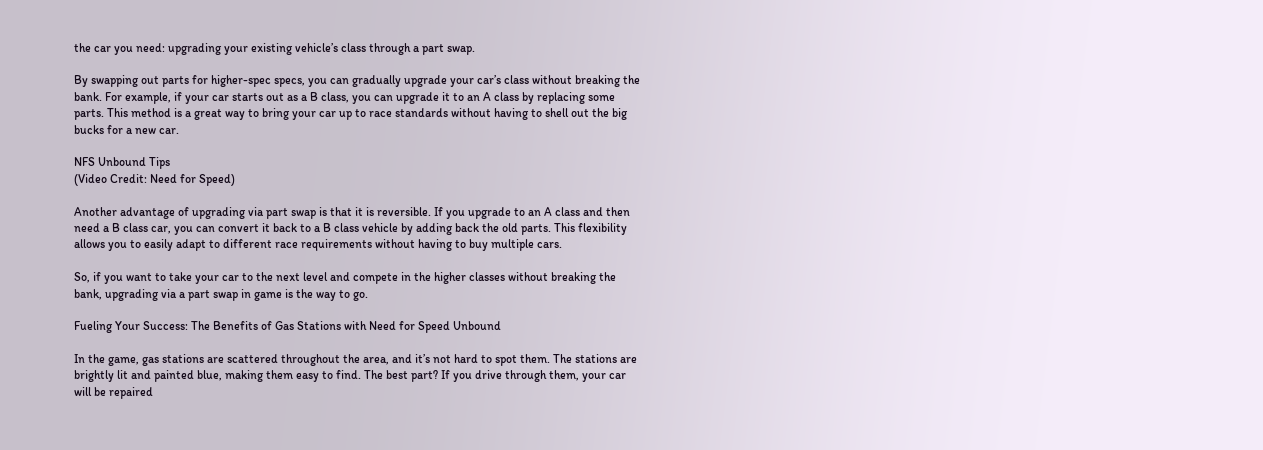the car you need: upgrading your existing vehicle’s class through a part swap.

By swapping out parts for higher-spec specs, you can gradually upgrade your car’s class without breaking the bank. For example, if your car starts out as a B class, you can upgrade it to an A class by replacing some parts. This method is a great way to bring your car up to race standards without having to shell out the big bucks for a new car.

NFS Unbound Tips
(Video Credit: Need for Speed)

Another advantage of upgrading via part swap is that it is reversible. If you upgrade to an A class and then need a B class car, you can convert it back to a B class vehicle by adding back the old parts. This flexibility allows you to easily adapt to different race requirements without having to buy multiple cars.

So, if you want to take your car to the next level and compete in the higher classes without breaking the bank, upgrading via a part swap in game is the way to go.

Fueling Your Success: The Benefits of Gas Stations with Need for Speed Unbound

In the game, gas stations are scattered throughout the area, and it’s not hard to spot them. The stations are brightly lit and painted blue, making them easy to find. The best part? If you drive through them, your car will be repaired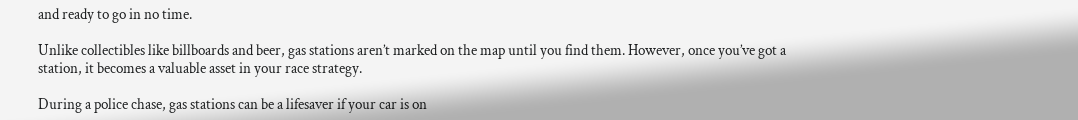and ready to go in no time.

Unlike collectibles like billboards and beer, gas stations aren’t marked on the map until you find them. However, once you’ve got a station, it becomes a valuable asset in your race strategy.

During a police chase, gas stations can be a lifesaver if your car is on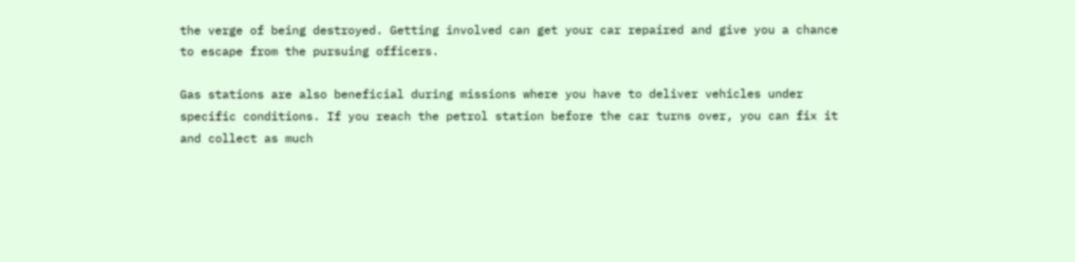the verge of being destroyed. Getting involved can get your car repaired and give you a chance to escape from the pursuing officers.

Gas stations are also beneficial during missions where you have to deliver vehicles under specific conditions. If you reach the petrol station before the car turns over, you can fix it and collect as much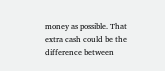money as possible. That extra cash could be the difference between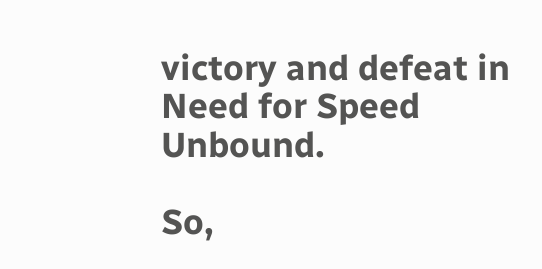victory and defeat in Need for Speed Unbound.

So,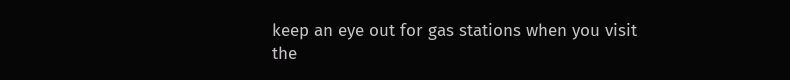keep an eye out for gas stations when you visit the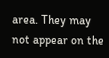area. They may not appear on the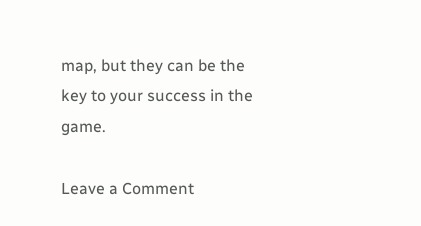map, but they can be the key to your success in the game.

Leave a Comment